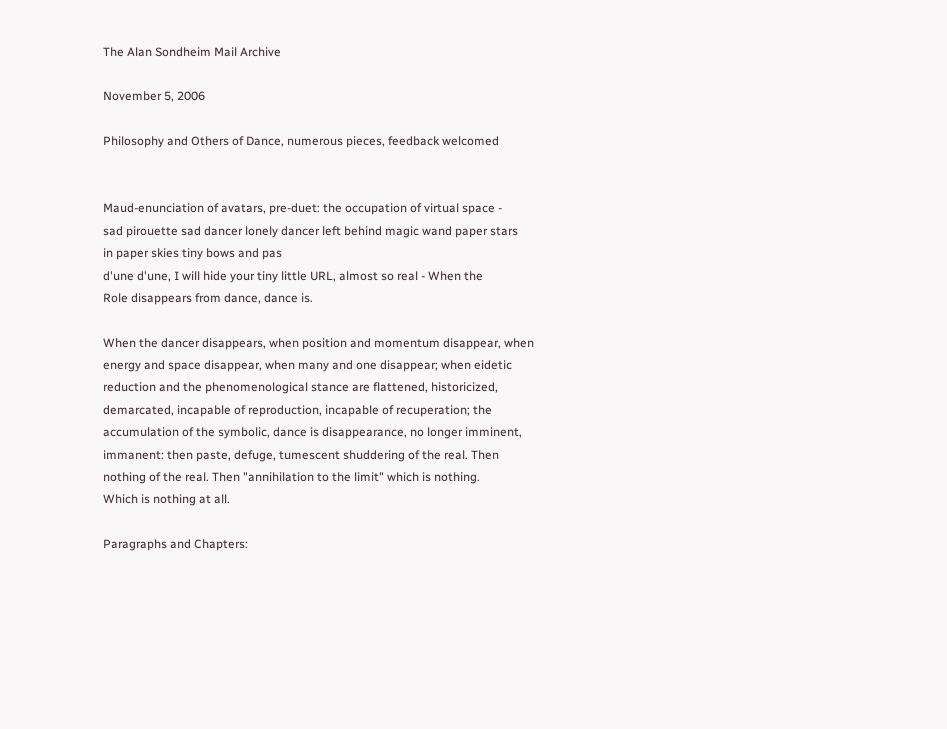The Alan Sondheim Mail Archive

November 5, 2006

Philosophy and Others of Dance, numerous pieces, feedback welcomed


Maud-enunciation of avatars, pre-duet: the occupation of virtual space -
sad pirouette sad dancer lonely dancer left behind magic wand paper stars
in paper skies tiny bows and pas
d'une d'une, I will hide your tiny little URL, almost so real - When the
Role disappears from dance, dance is.

When the dancer disappears, when position and momentum disappear, when
energy and space disappear, when many and one disappear; when eidetic
reduction and the phenomenological stance are flattened, historicized,
demarcated, incapable of reproduction, incapable of recuperation; the
accumulation of the symbolic, dance is disappearance, no longer imminent,
immanent: then paste, defuge, tumescent shuddering of the real. Then
nothing of the real. Then "annihilation to the limit" which is nothing.
Which is nothing at all.

Paragraphs and Chapters: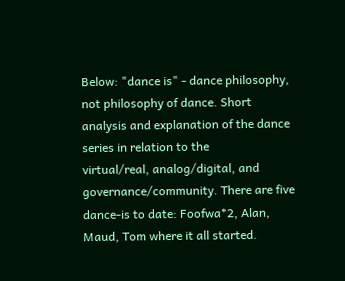Below: "dance is" - dance philosophy, not philosophy of dance. Short
analysis and explanation of the dance series in relation to the
virtual/real, analog/digital, and governance/community. There are five
dance-is to date: Foofwa*2, Alan, Maud, Tom where it all started.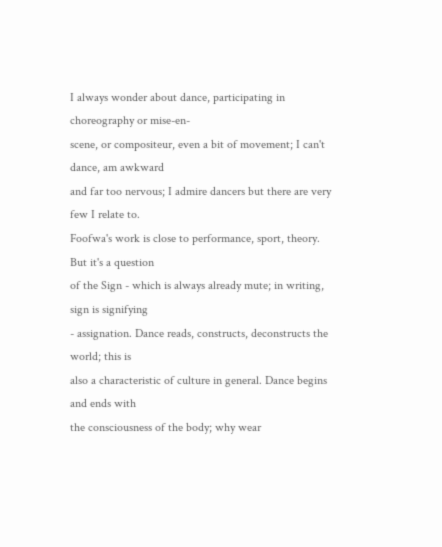I always wonder about dance, participating in choreography or mise-en-
scene, or compositeur, even a bit of movement; I can't dance, am awkward
and far too nervous; I admire dancers but there are very few I relate to.
Foofwa's work is close to performance, sport, theory. But it's a question
of the Sign - which is always already mute; in writing, sign is signifying
- assignation. Dance reads, constructs, deconstructs the world; this is
also a characteristic of culture in general. Dance begins and ends with
the consciousness of the body; why wear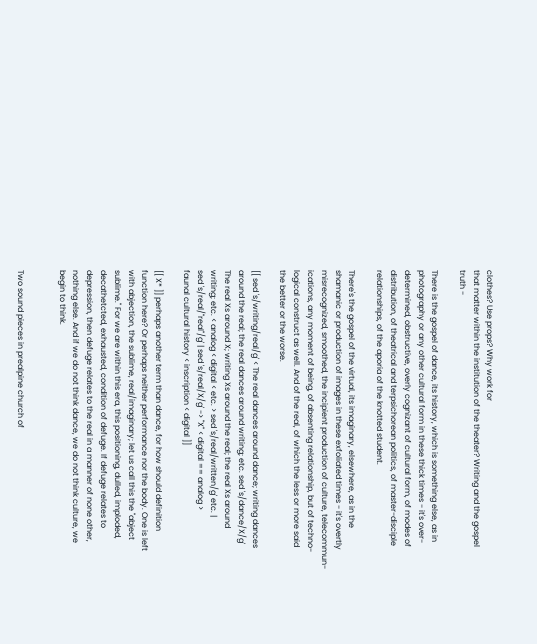clothes? Use props? Why work for
that matter within the institution of the theater? Writing and the gospel
truth -

There is the gospel of dance, its history, which is something else, as in
photography or any other cultural form in these thick times - it's over-
determined, obstructive, overly cognizant of cultural form, of modes of
distribution, of theatrical and terpsichorean politics, of master-disciple
relationships, of the aporia of the knotted student.

There's the gospel of the virtual, its imaginary, elsewhere, as in the
shamanic or production of images in these exfoliated times - it's overtly
misrecognized, smoothed, the incipient production of culture, telecommun-
ications, any moment of being, of absenting relationship, but of techno-
logical construct as well. And of the real, of which the less or more said
the better or the worse.

[[ sed 's/writing/real/g' < The real dances around dance; writing dances
around the real; the real dances around writing; etc. sed 's/dance/X/g'
The real Xs around X; writing Xs around the real; the real Xs around
writing; etc. < analog < digital < etc. > sed 's/real/written/g' etc. |
sed 's/real/"real"/g' | sed 's/real/X/g' -> "X" < digital == analog >
faunal cultural history < inscription < digital ]]

[[ X* ]] perhaps another term than dance, for how should definition
function here? Or perhaps neither performance nor the body. One is left
with abjection, the sublime, real/imaginary; let us call this the "abject
sublime." For we are within this era, this positioning, dulled, imploded,
decathetcted, exhausted, condition of defuge. If defuge relates to
depression, then defuge relates to the real in a manner of none other,
nothing else. And if we do not think dance, we do not think culture, we
begin to think.


Two sound pieces in prealpine church of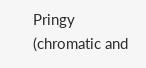Pringy (chromatic and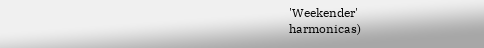'Weekender'
harmonicas)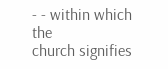- - within which the
church signifies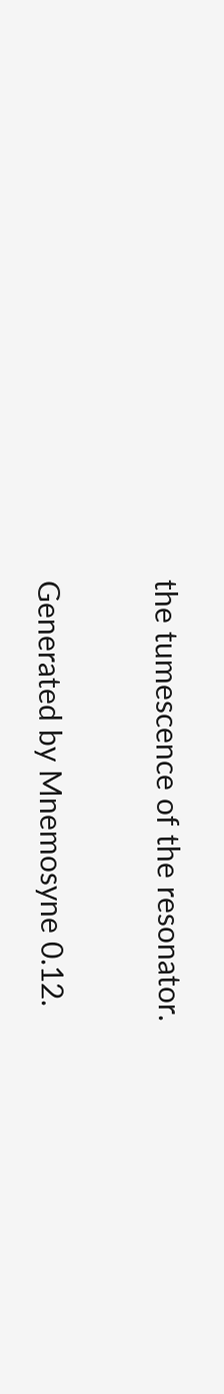the tumescence of the resonator.


Generated by Mnemosyne 0.12.